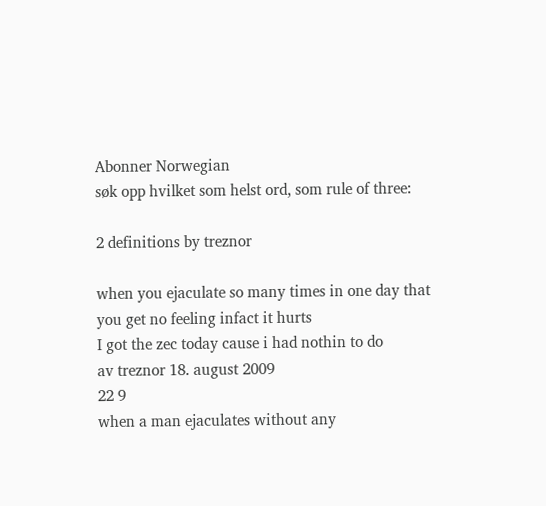Abonner Norwegian
søk opp hvilket som helst ord, som rule of three:

2 definitions by treznor

when you ejaculate so many times in one day that you get no feeling infact it hurts
I got the zec today cause i had nothin to do
av treznor 18. august 2009
22 9
when a man ejaculates without any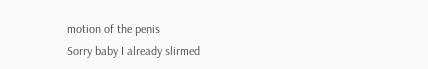motion of the penis
Sorry baby I already slirmed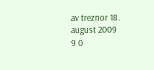av treznor 18. august 2009
9 0